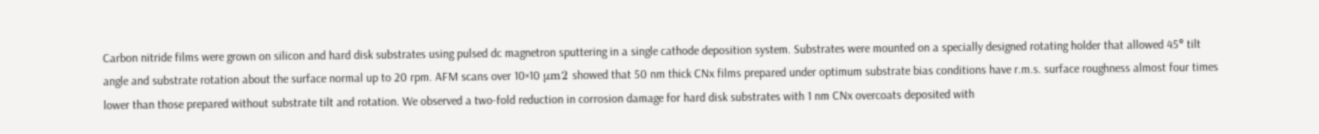Carbon nitride films were grown on silicon and hard disk substrates using pulsed dc magnetron sputtering in a single cathode deposition system. Substrates were mounted on a specially designed rotating holder that allowed 45° tilt angle and substrate rotation about the surface normal up to 20 rpm. AFM scans over 10×10 μm2 showed that 50 nm thick CNx films prepared under optimum substrate bias conditions have r.m.s. surface roughness almost four times lower than those prepared without substrate tilt and rotation. We observed a two-fold reduction in corrosion damage for hard disk substrates with 1 nm CNx overcoats deposited with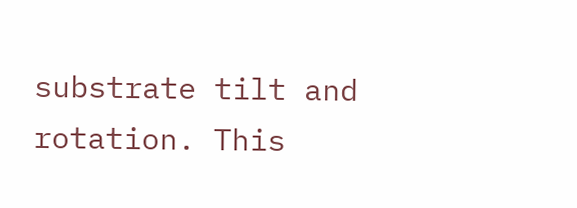substrate tilt and rotation. This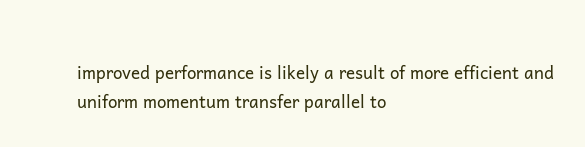improved performance is likely a result of more efficient and uniform momentum transfer parallel to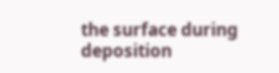the surface during deposition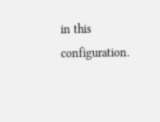in this configuration.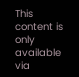This content is only available via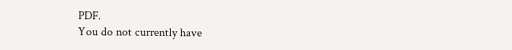PDF.
You do not currently have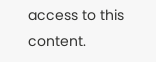access to this content.